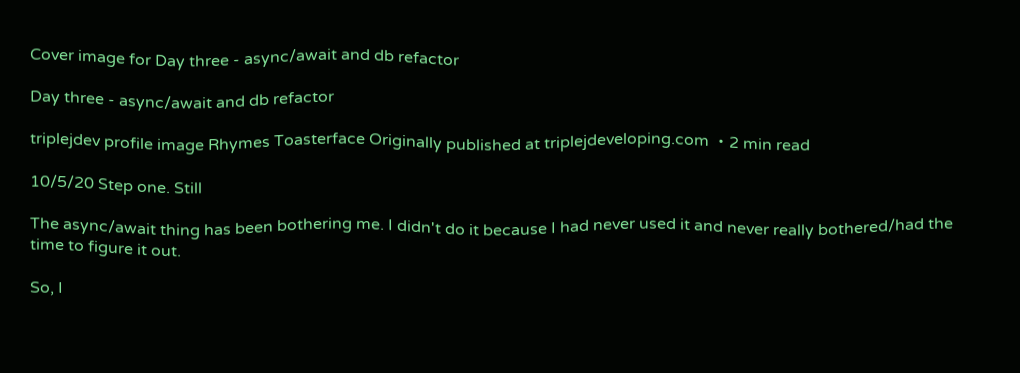Cover image for Day three - async/await and db refactor

Day three - async/await and db refactor

triplejdev profile image Rhymes Toasterface Originally published at triplejdeveloping.com ・2 min read

10/5/20 Step one. Still

The async/await thing has been bothering me. I didn't do it because I had never used it and never really bothered/had the time to figure it out.

So, I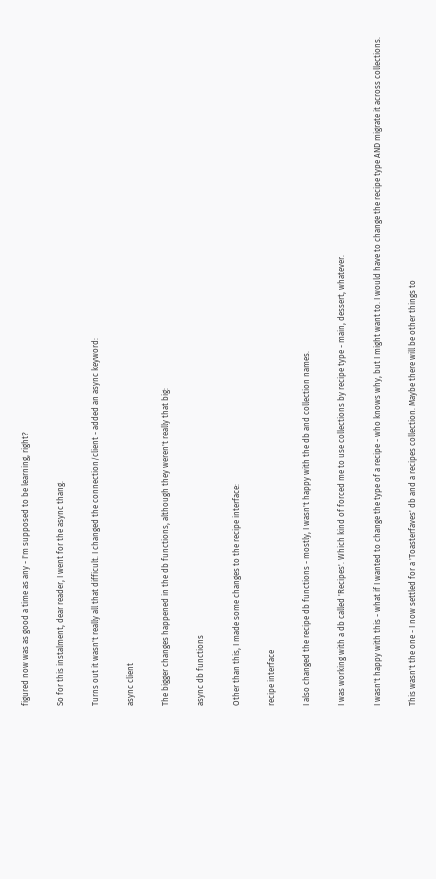figured now was as good a time as any - I'm supposed to be learning, right?

So for this instalment, dear reader, I went for the async thang.

Turns out it wasn't really all that difficult. I changed the connection/client - added an async keyword:

async client

The bigger changes happened in the db functions, although they weren't really that big:

async db functions

Other than this, I made some changes to the recipe interface:

recipe interface

I also changed the recipe db functions - mostly, I wasn't happy with the db and collection names.

I was working with a db called 'Recipes'. Which kind of forced me to use collections by recipe type - main, dessert, whatever.

I wasn't happy with this - what if I wanted to change the type of a recipe - who knows why, but I might want to. I would have to change the recipe type AND migrate it across collections.

This wasn't the one - I now settled for a 'Toasterfaves' db and a recipes collection. Maybe there will be other things to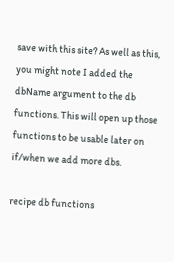save with this site? As well as this, you might note I added the dbName argument to the db functions. This will open up those functions to be usable later on if/when we add more dbs.

recipe db functions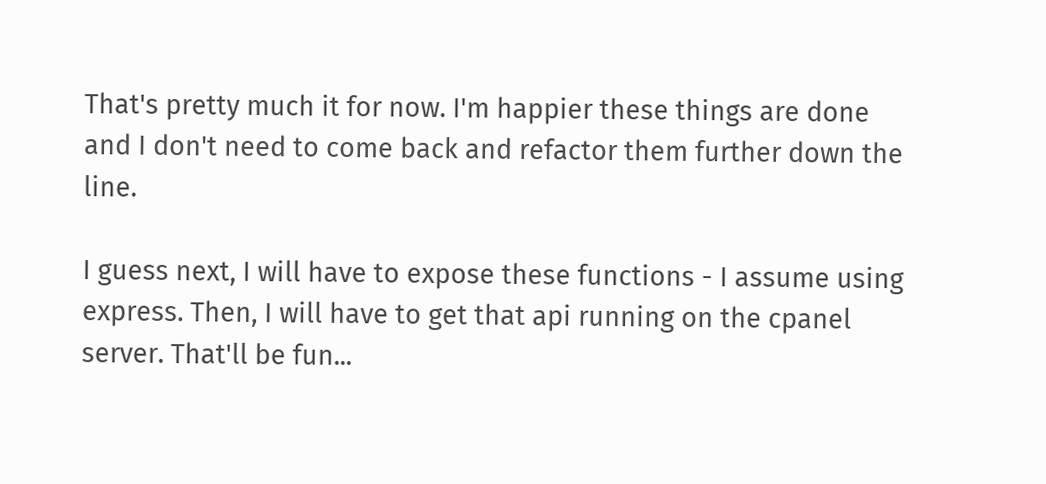That's pretty much it for now. I'm happier these things are done and I don't need to come back and refactor them further down the line.

I guess next, I will have to expose these functions - I assume using express. Then, I will have to get that api running on the cpanel server. That'll be fun...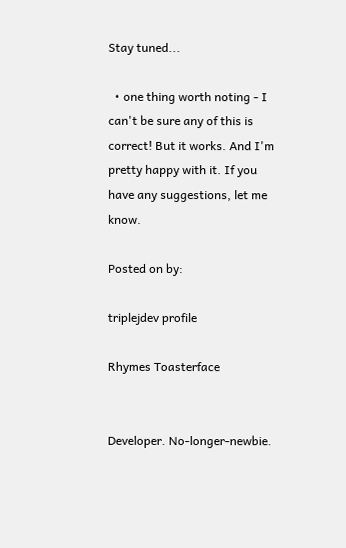Stay tuned...

  • one thing worth noting - I can't be sure any of this is correct! But it works. And I'm pretty happy with it. If you have any suggestions, let me know.

Posted on by:

triplejdev profile

Rhymes Toasterface


Developer. No-longer-newbie.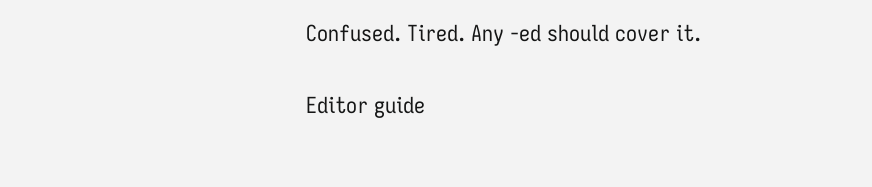Confused. Tired. Any -ed should cover it.


Editor guide